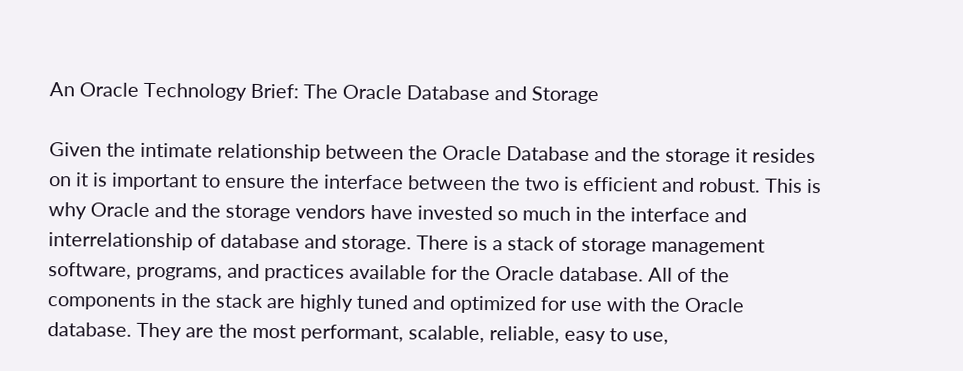An Oracle Technology Brief: The Oracle Database and Storage

Given the intimate relationship between the Oracle Database and the storage it resides on it is important to ensure the interface between the two is efficient and robust. This is why Oracle and the storage vendors have invested so much in the interface and interrelationship of database and storage. There is a stack of storage management software, programs, and practices available for the Oracle database. All of the components in the stack are highly tuned and optimized for use with the Oracle database. They are the most performant, scalable, reliable, easy to use,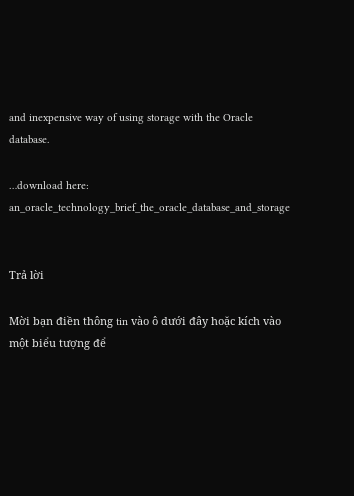and inexpensive way of using storage with the Oracle database.

…download here: an_oracle_technology_brief_the_oracle_database_and_storage


Trả lời

Mời bạn điền thông tin vào ô dưới đây hoặc kích vào một biểu tượng để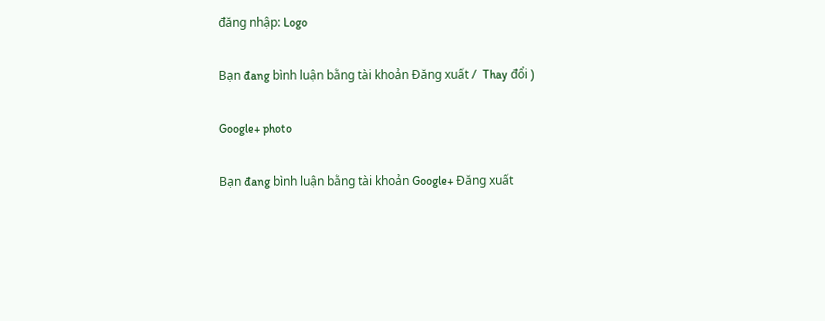đăng nhập: Logo

Bạn đang bình luận bằng tài khoản Đăng xuất /  Thay đổi )

Google+ photo

Bạn đang bình luận bằng tài khoản Google+ Đăng xuất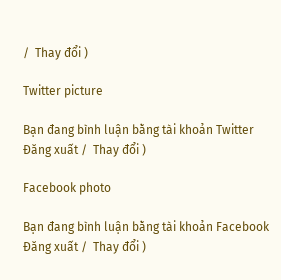/  Thay đổi )

Twitter picture

Bạn đang bình luận bằng tài khoản Twitter Đăng xuất /  Thay đổi )

Facebook photo

Bạn đang bình luận bằng tài khoản Facebook Đăng xuất /  Thay đổi )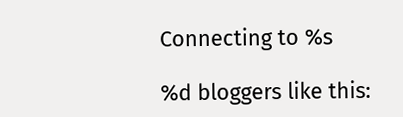Connecting to %s

%d bloggers like this: